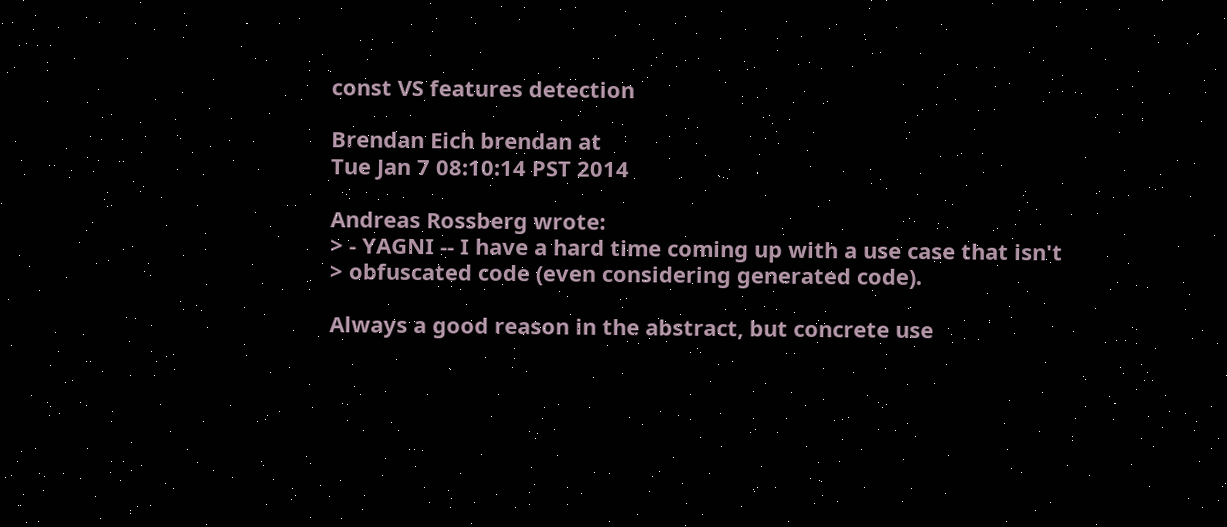const VS features detection

Brendan Eich brendan at
Tue Jan 7 08:10:14 PST 2014

Andreas Rossberg wrote:
> - YAGNI -- I have a hard time coming up with a use case that isn't
> obfuscated code (even considering generated code).

Always a good reason in the abstract, but concrete use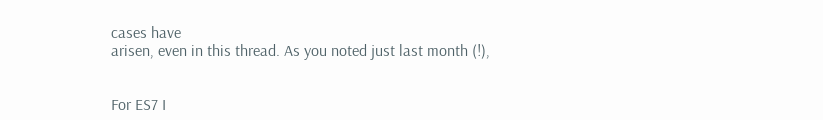cases have
arisen, even in this thread. As you noted just last month (!),


For ES7 I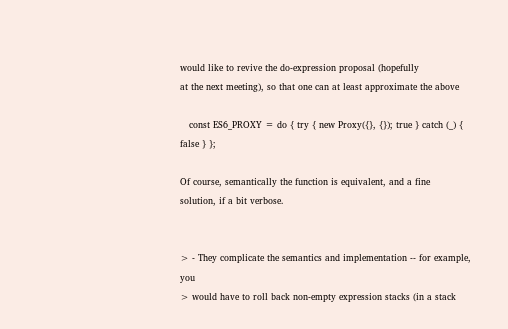would like to revive the do-expression proposal (hopefully
at the next meeting), so that one can at least approximate the above

   const ES6_PROXY = do { try { new Proxy({}, {}); true } catch (_) { false } };

Of course, semantically the function is equivalent, and a fine
solution, if a bit verbose.


> - They complicate the semantics and implementation -- for example, you
> would have to roll back non-empty expression stacks (in a stack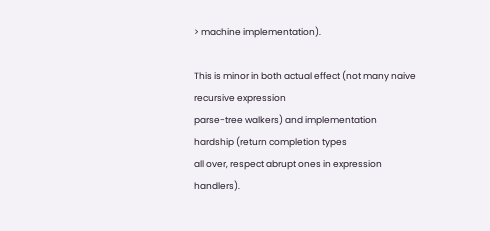> machine implementation).

This is minor in both actual effect (not many naive recursive expression
parse-tree walkers) and implementation hardship (return completion types
all over, respect abrupt ones in expression handlers).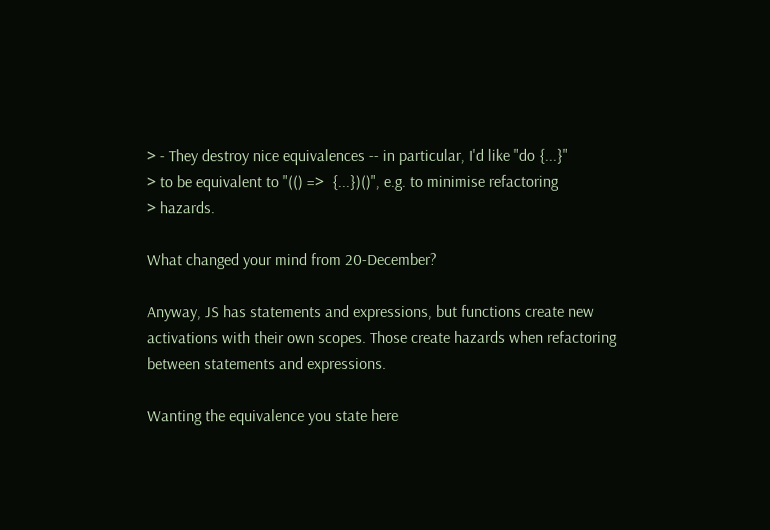> - They destroy nice equivalences -- in particular, I'd like "do {...}"
> to be equivalent to "(() =>  {...})()", e.g. to minimise refactoring
> hazards.

What changed your mind from 20-December?

Anyway, JS has statements and expressions, but functions create new
activations with their own scopes. Those create hazards when refactoring
between statements and expressions.

Wanting the equivalence you state here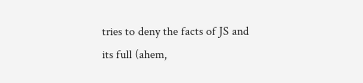tries to deny the facts of JS and
its full (ahem,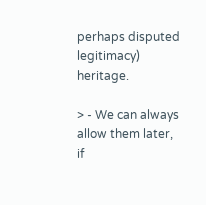perhaps disputed legitimacy) heritage.

> - We can always allow them later, if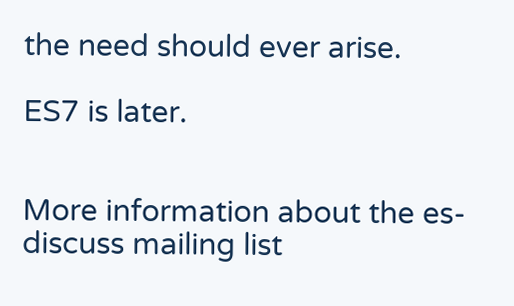the need should ever arise.

ES7 is later.


More information about the es-discuss mailing list